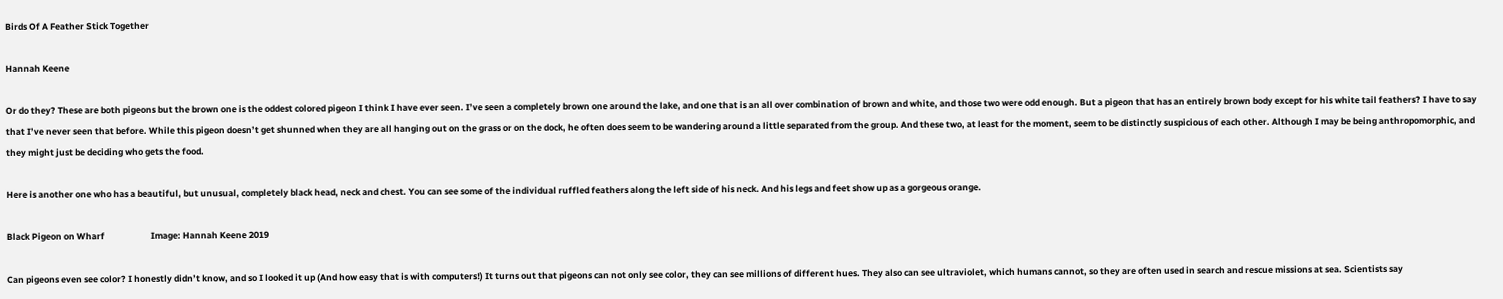Birds Of A Feather Stick Together

Hannah Keene

Or do they? These are both pigeons but the brown one is the oddest colored pigeon I think I have ever seen. I’ve seen a completely brown one around the lake, and one that is an all over combination of brown and white, and those two were odd enough. But a pigeon that has an entirely brown body except for his white tail feathers? I have to say that I’ve never seen that before. While this pigeon doesn’t get shunned when they are all hanging out on the grass or on the dock, he often does seem to be wandering around a little separated from the group. And these two, at least for the moment, seem to be distinctly suspicious of each other. Although I may be being anthropomorphic, and they might just be deciding who gets the food.

Here is another one who has a beautiful, but unusual, completely black head, neck and chest. You can see some of the individual ruffled feathers along the left side of his neck. And his legs and feet show up as a gorgeous orange.

Black Pigeon on Wharf                       Image: Hannah Keene 2019

Can pigeons even see color? I honestly didn’t know, and so I looked it up (And how easy that is with computers!) It turns out that pigeons can not only see color, they can see millions of different hues. They also can see ultraviolet, which humans cannot, so they are often used in search and rescue missions at sea. Scientists say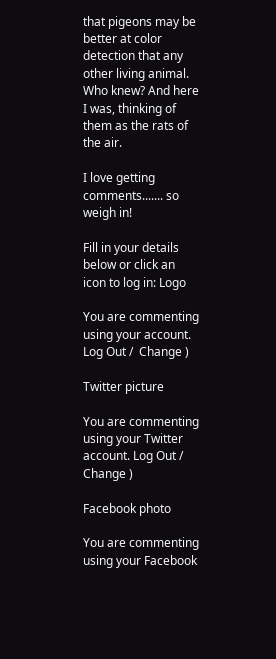that pigeons may be better at color detection that any other living animal. Who knew? And here I was, thinking of them as the rats of the air.

I love getting comments....... so weigh in!

Fill in your details below or click an icon to log in: Logo

You are commenting using your account. Log Out /  Change )

Twitter picture

You are commenting using your Twitter account. Log Out /  Change )

Facebook photo

You are commenting using your Facebook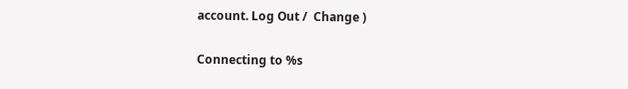account. Log Out /  Change )

Connecting to %s